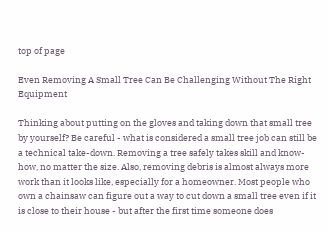top of page

Even Removing A Small Tree Can Be Challenging Without The Right Equipment

Thinking about putting on the gloves and taking down that small tree by yourself? Be careful - what is considered a small tree job can still be a technical take-down. Removing a tree safely takes skill and know-how, no matter the size. Also, removing debris is almost always more work than it looks like, especially for a homeowner. Most people who own a chainsaw can figure out a way to cut down a small tree even if it is close to their house - but after the first time someone does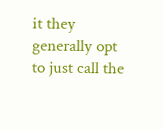it they generally opt to just call the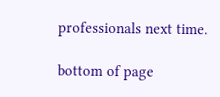professionals next time.

bottom of page